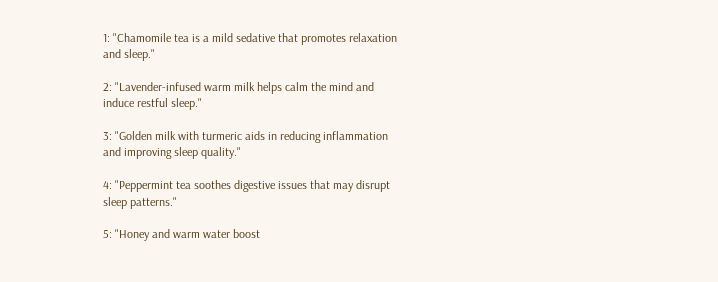1: "Chamomile tea is a mild sedative that promotes relaxation and sleep."

2: "Lavender-infused warm milk helps calm the mind and induce restful sleep."

3: "Golden milk with turmeric aids in reducing inflammation and improving sleep quality."

4: "Peppermint tea soothes digestive issues that may disrupt sleep patterns."

5: "Honey and warm water boost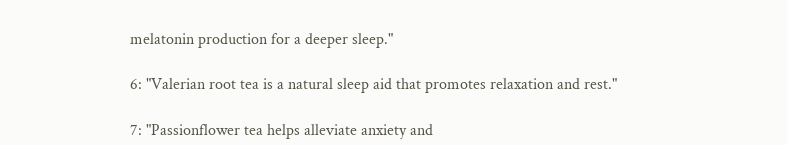melatonin production for a deeper sleep."

6: "Valerian root tea is a natural sleep aid that promotes relaxation and rest."

7: "Passionflower tea helps alleviate anxiety and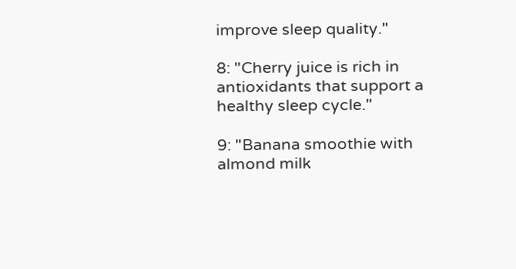improve sleep quality."

8: "Cherry juice is rich in antioxidants that support a healthy sleep cycle."

9: "Banana smoothie with almond milk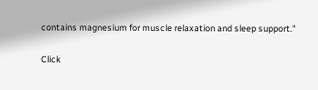contains magnesium for muscle relaxation and sleep support."

Click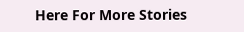Here For More Stories